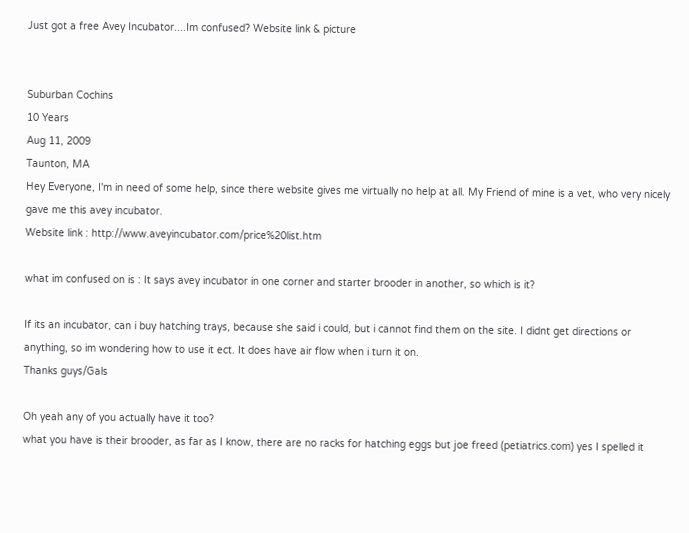Just got a free Avey Incubator....Im confused? Website link & picture


Suburban Cochins
10 Years
Aug 11, 2009
Taunton, MA
Hey Everyone, I'm in need of some help, since there website gives me virtually no help at all. My Friend of mine is a vet, who very nicely gave me this avey incubator.
Website link : http://www.aveyincubator.com/price%20list.htm

what im confused on is : It says avey incubator in one corner and starter brooder in another, so which is it?

If its an incubator, can i buy hatching trays, because she said i could, but i cannot find them on the site. I didnt get directions or anything, so im wondering how to use it ect. It does have air flow when i turn it on.
Thanks guys/Gals

Oh yeah any of you actually have it too?
what you have is their brooder, as far as I know, there are no racks for hatching eggs but joe freed (petiatrics.com) yes I spelled it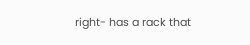right- has a rack that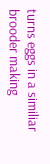turns eggs in a similiar brooder making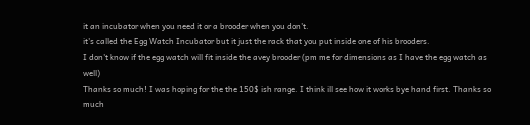it an incubator when you need it or a brooder when you don't.
it's called the Egg Watch Incubator but it just the rack that you put inside one of his brooders.
I don't know if the egg watch will fit inside the avey brooder (pm me for dimensions as I have the egg watch as well)
Thanks so much! I was hoping for the the 150$ ish range. I think ill see how it works bye hand first. Thanks so much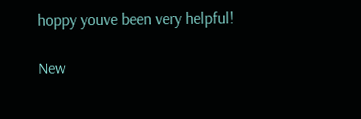hoppy youve been very helpful!

New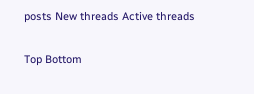posts New threads Active threads

Top Bottom